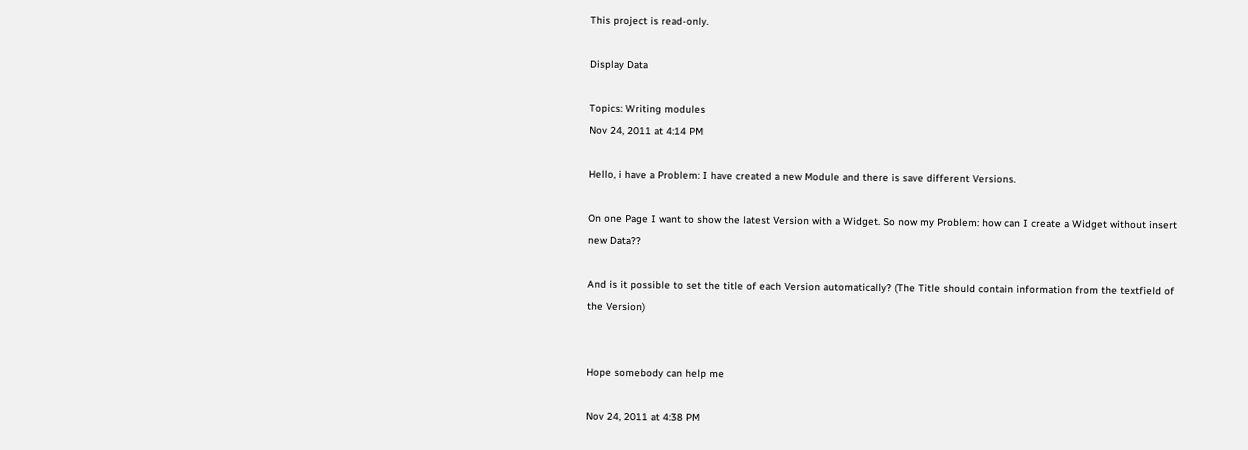This project is read-only.

Display Data

Topics: Writing modules
Nov 24, 2011 at 4:14 PM

Hello, i have a Problem: I have created a new Module and there is save different Versions.

On one Page I want to show the latest Version with a Widget. So now my Problem: how can I create a Widget without insert new Data??

And is it possible to set the title of each Version automatically? (The Title should contain information from the textfield of the Version)


Hope somebody can help me

Nov 24, 2011 at 4:38 PM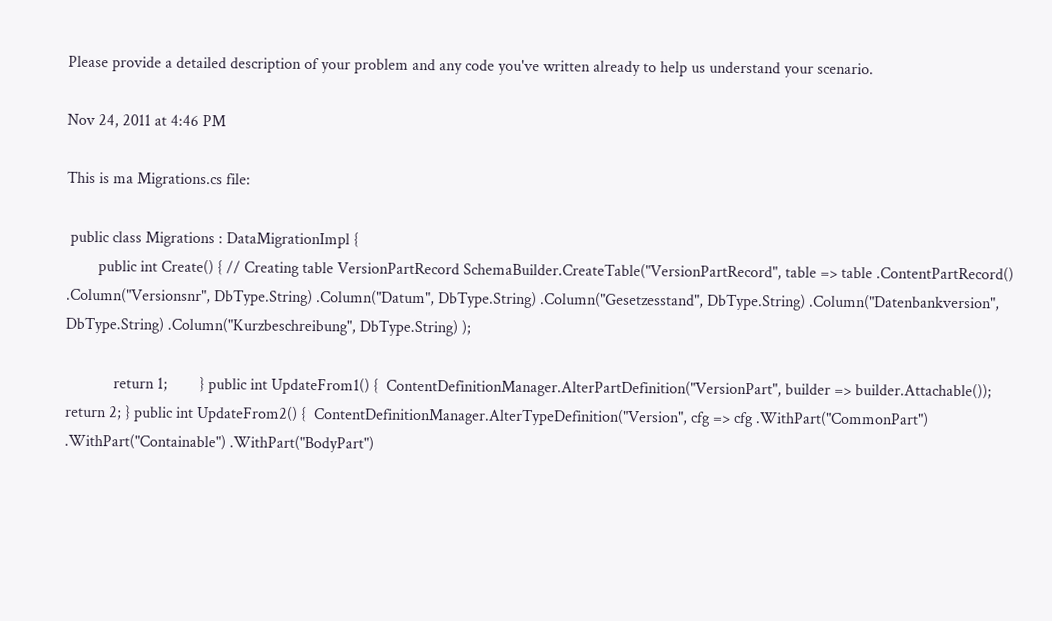Please provide a detailed description of your problem and any code you've written already to help us understand your scenario.

Nov 24, 2011 at 4:46 PM

This is ma Migrations.cs file:

 public class Migrations : DataMigrationImpl {
        public int Create() { // Creating table VersionPartRecord SchemaBuilder.CreateTable("VersionPartRecord", table => table .ContentPartRecord() .Column("Versionsnr", DbType.String) .Column("Datum", DbType.String) .Column("Gesetzesstand", DbType.String) .Column("Datenbankversion", DbType.String) .Column("Kurzbeschreibung", DbType.String) );

            return 1;        } public int UpdateFrom1() {  ContentDefinitionManager.AlterPartDefinition("VersionPart", builder => builder.Attachable());  return 2; } public int UpdateFrom2() {  ContentDefinitionManager.AlterTypeDefinition("Version", cfg => cfg .WithPart("CommonPart")      .WithPart("Containable") .WithPart("BodyPart")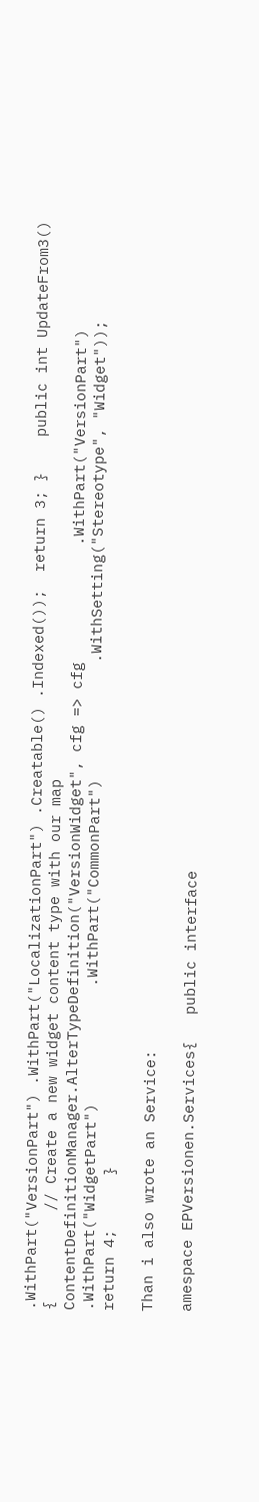.WithPart("VersionPart") .WithPart("LocalizationPart") .Creatable() .Indexed());  return 3; }    public int UpdateFrom3()      {          // Create a new widget content type with our map          ContentDefinitionManager.AlterTypeDefinition("VersionWidget", cfg => cfg             .WithPart("VersionPart")             .WithPart("WidgetPart")             .WithPart("CommonPart")             .WithSetting("Stereotype", "Widget"));             return 4;      }

Than i also wrote an Service:

amespace EPVersionen.Services{   public interface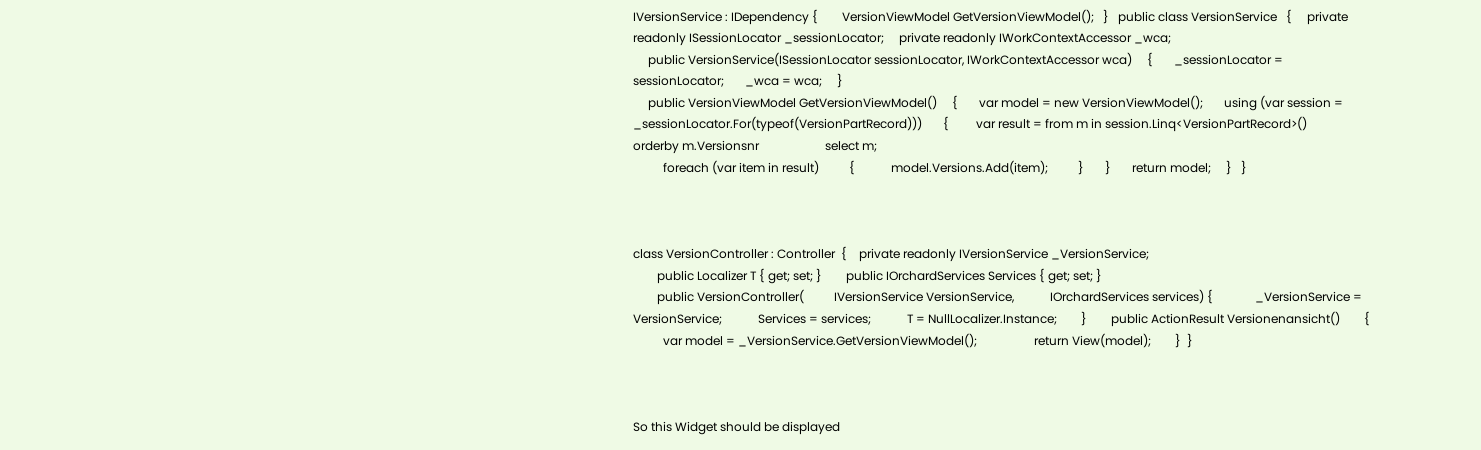IVersionService : IDependency {        VersionViewModel GetVersionViewModel();   }   public class VersionService   {     private readonly ISessionLocator _sessionLocator;     private readonly IWorkContextAccessor _wca;
     public VersionService(ISessionLocator sessionLocator, IWorkContextAccessor wca)     {       _sessionLocator = sessionLocator;       _wca = wca;     }
     public VersionViewModel GetVersionViewModel()     {       var model = new VersionViewModel();       using (var session = _sessionLocator.For(typeof(VersionPartRecord)))       {         var result = from m in session.Linq<VersionPartRecord>()                      orderby m.Versionsnr                      select m;
          foreach (var item in result)          {            model.Versions.Add(item);          }       }       return model;     }   }



class VersionController : Controller  {    private readonly IVersionService _VersionService;
        public Localizer T { get; set; }        public IOrchardServices Services { get; set; }
        public VersionController(          IVersionService VersionService,            IOrchardServices services) {              _VersionService = VersionService;            Services = services;            T = NullLocalizer.Instance;        }        public ActionResult Versionenansicht()        {
          var model = _VersionService.GetVersionViewModel();                   return View(model);        }  }



So this Widget should be displayed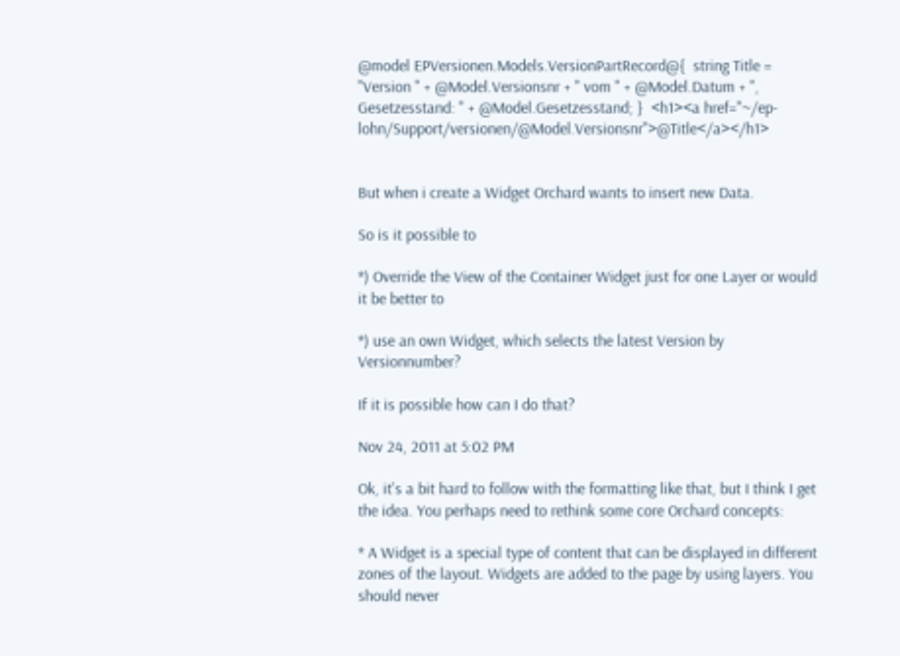@model EPVersionen.Models.VersionPartRecord@{  string Title = "Version " + @Model.Versionsnr + " vom " + @Model.Datum + ", Gesetzesstand: " + @Model.Gesetzesstand; }  <h1><a href="~/ep-lohn/Support/versionen/@Model.Versionsnr">@Title</a></h1>


But when i create a Widget Orchard wants to insert new Data.

So is it possible to

*) Override the View of the Container Widget just for one Layer or would it be better to

*) use an own Widget, which selects the latest Version by Versionnumber?

If it is possible how can I do that?

Nov 24, 2011 at 5:02 PM

Ok, it's a bit hard to follow with the formatting like that, but I think I get the idea. You perhaps need to rethink some core Orchard concepts:

* A Widget is a special type of content that can be displayed in different zones of the layout. Widgets are added to the page by using layers. You should never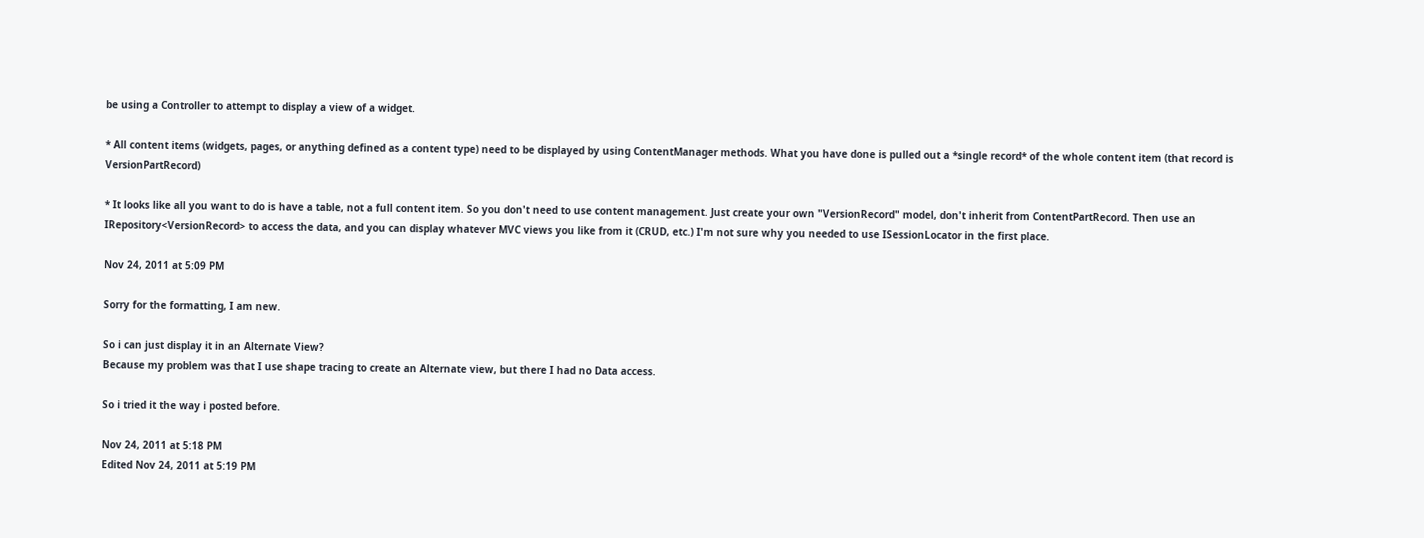be using a Controller to attempt to display a view of a widget.

* All content items (widgets, pages, or anything defined as a content type) need to be displayed by using ContentManager methods. What you have done is pulled out a *single record* of the whole content item (that record is VersionPartRecord)

* It looks like all you want to do is have a table, not a full content item. So you don't need to use content management. Just create your own "VersionRecord" model, don't inherit from ContentPartRecord. Then use an IRepository<VersionRecord> to access the data, and you can display whatever MVC views you like from it (CRUD, etc.) I'm not sure why you needed to use ISessionLocator in the first place.

Nov 24, 2011 at 5:09 PM

Sorry for the formatting, I am new.

So i can just display it in an Alternate View?
Because my problem was that I use shape tracing to create an Alternate view, but there I had no Data access.

So i tried it the way i posted before.

Nov 24, 2011 at 5:18 PM
Edited Nov 24, 2011 at 5:19 PM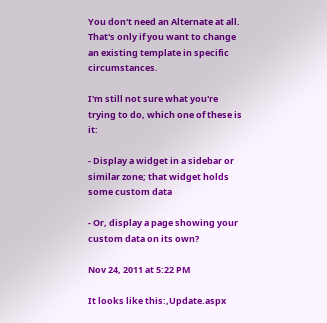You don't need an Alternate at all. That's only if you want to change an existing template in specific circumstances.

I'm still not sure what you're trying to do, which one of these is it:

- Display a widget in a sidebar or similar zone; that widget holds some custom data

- Or, display a page showing your custom data on its own?

Nov 24, 2011 at 5:22 PM

It looks like this:,Update.aspx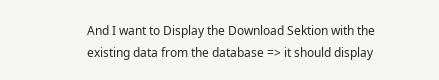And I want to Display the Download Sektion with the existing data from the database => it should display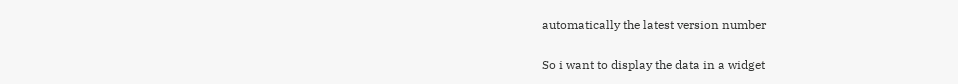automatically the latest version number

So i want to display the data in a widget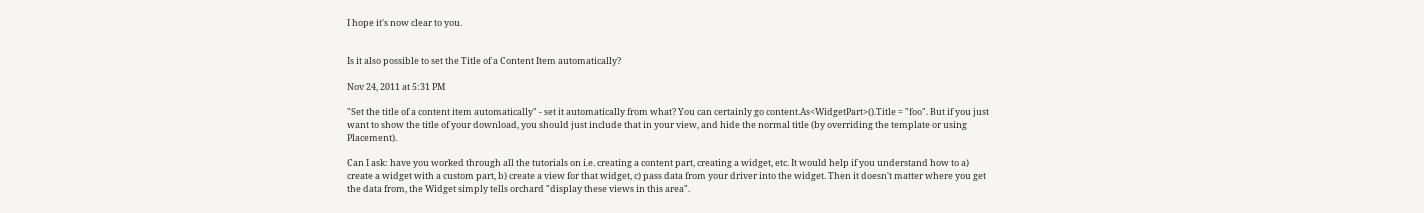I hope it's now clear to you.


Is it also possible to set the Title of a Content Item automatically?

Nov 24, 2011 at 5:31 PM

"Set the title of a content item automatically" - set it automatically from what? You can certainly go content.As<WidgetPart>().Title = "foo". But if you just want to show the title of your download, you should just include that in your view, and hide the normal title (by overriding the template or using Placement).

Can I ask: have you worked through all the tutorials on i.e. creating a content part, creating a widget, etc. It would help if you understand how to a) create a widget with a custom part, b) create a view for that widget, c) pass data from your driver into the widget. Then it doesn't matter where you get the data from, the Widget simply tells orchard "display these views in this area".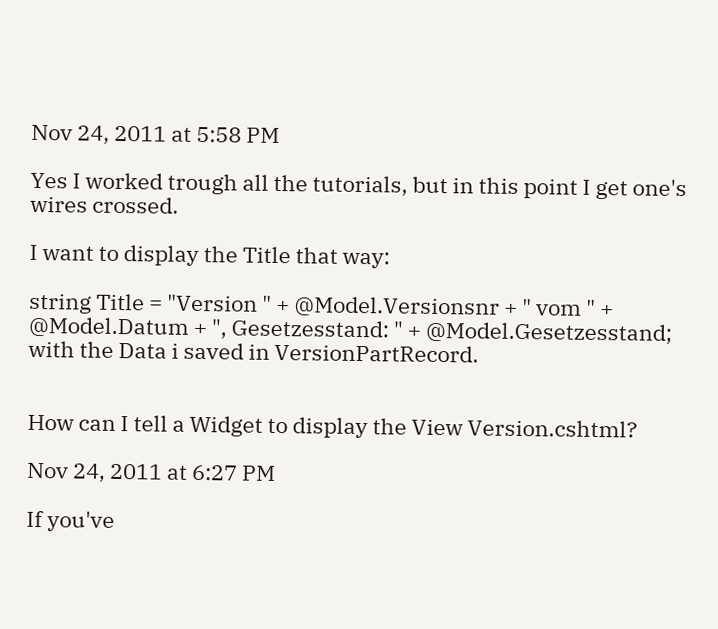Nov 24, 2011 at 5:58 PM

Yes I worked trough all the tutorials, but in this point I get one's wires crossed.

I want to display the Title that way:

string Title = "Version " + @Model.Versionsnr + " vom " + @Model.Datum + ", Gesetzesstand: " + @Model.Gesetzesstand; with the Data i saved in VersionPartRecord.


How can I tell a Widget to display the View Version.cshtml?

Nov 24, 2011 at 6:27 PM

If you've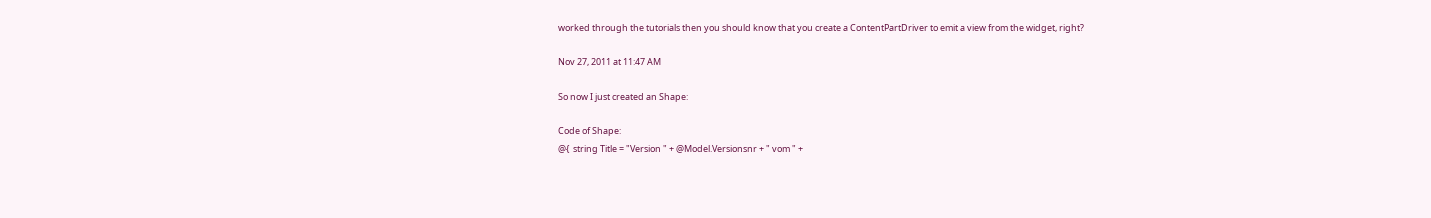worked through the tutorials then you should know that you create a ContentPartDriver to emit a view from the widget, right?

Nov 27, 2011 at 11:47 AM

So now I just created an Shape:

Code of Shape:
@{  string Title = "Version " + @Model.Versionsnr + " vom " +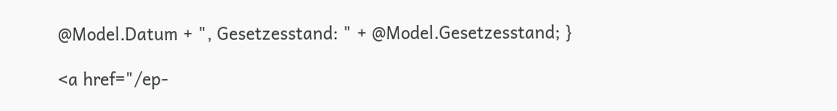@Model.Datum + ", Gesetzesstand: " + @Model.Gesetzesstand; }

<a href="/ep-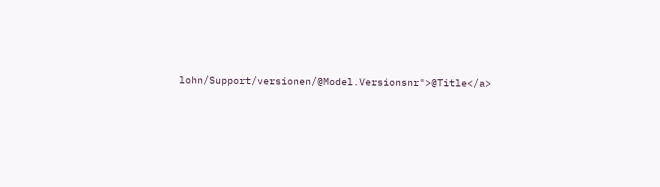lohn/Support/versionen/@Model.Versionsnr">@Title</a>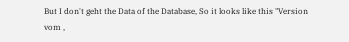But I don't geht the Data of the Database, So it looks like this "Version vom ,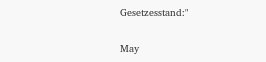Gesetzesstand:"


May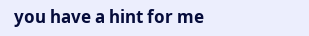you have a hint for me